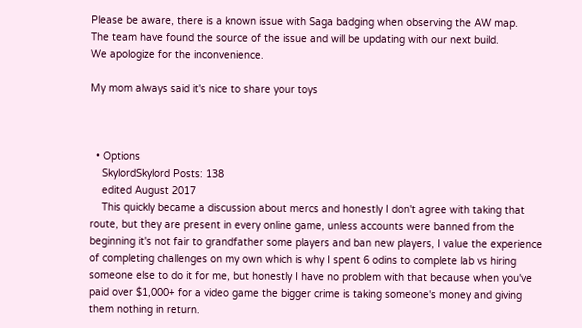Please be aware, there is a known issue with Saga badging when observing the AW map.
The team have found the source of the issue and will be updating with our next build.
We apologize for the inconvenience.

My mom always said it's nice to share your toys



  • Options
    SkylordSkylord Posts: 138
    edited August 2017
    This quickly became a discussion about mercs and honestly I don't agree with taking that route, but they are present in every online game, unless accounts were banned from the beginning it's not fair to grandfather some players and ban new players, I value the experience of completing challenges on my own which is why I spent 6 odins to complete lab vs hiring someone else to do it for me, but honestly I have no problem with that because when you've paid over $1,000+ for a video game the bigger crime is taking someone's money and giving them nothing in return.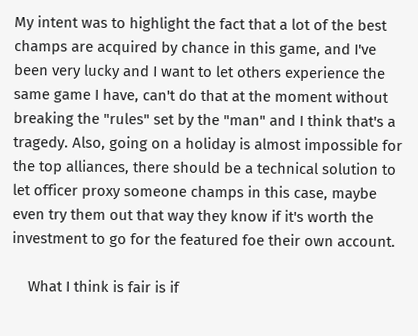My intent was to highlight the fact that a lot of the best champs are acquired by chance in this game, and I've been very lucky and I want to let others experience the same game I have, can't do that at the moment without breaking the "rules" set by the "man" and I think that's a tragedy. Also, going on a holiday is almost impossible for the top alliances, there should be a technical solution to let officer proxy someone champs in this case, maybe even try them out that way they know if it's worth the investment to go for the featured foe their own account.

    What I think is fair is if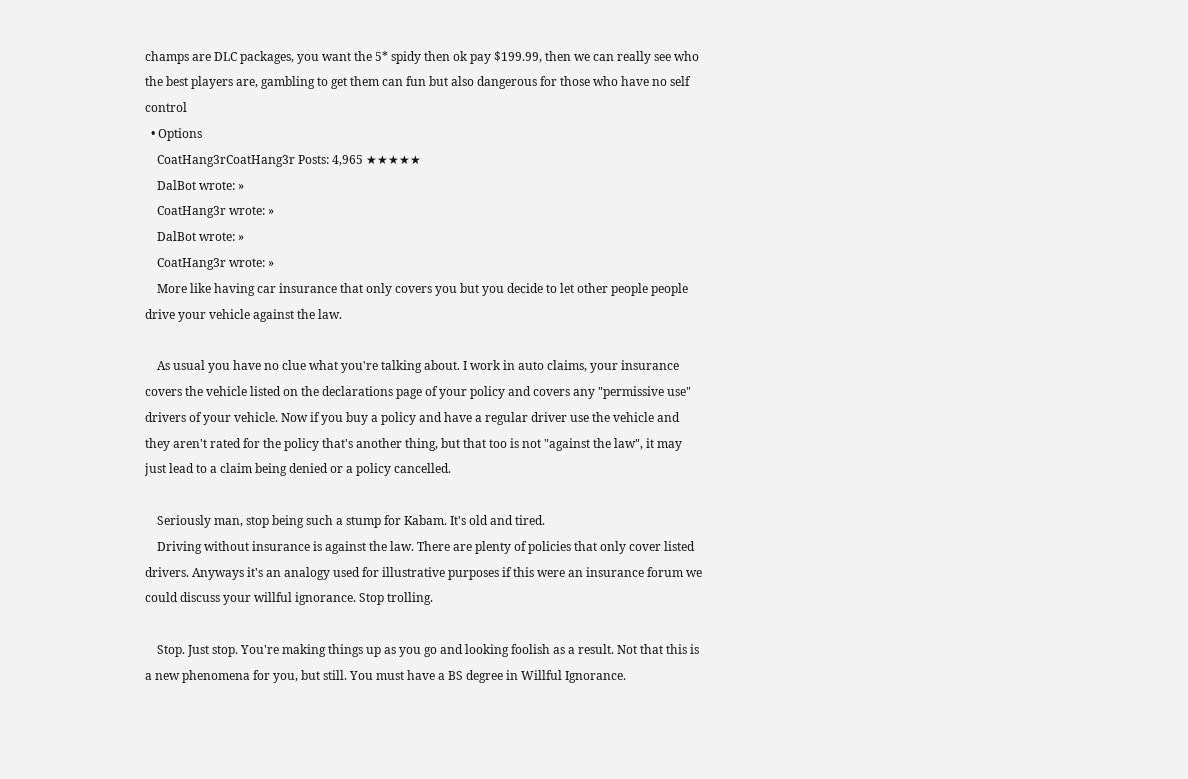champs are DLC packages, you want the 5* spidy then ok pay $199.99, then we can really see who the best players are, gambling to get them can fun but also dangerous for those who have no self control
  • Options
    CoatHang3rCoatHang3r Posts: 4,965 ★★★★★
    DalBot wrote: »
    CoatHang3r wrote: »
    DalBot wrote: »
    CoatHang3r wrote: »
    More like having car insurance that only covers you but you decide to let other people people drive your vehicle against the law.

    As usual you have no clue what you're talking about. I work in auto claims, your insurance covers the vehicle listed on the declarations page of your policy and covers any "permissive use" drivers of your vehicle. Now if you buy a policy and have a regular driver use the vehicle and they aren't rated for the policy that's another thing, but that too is not "against the law", it may just lead to a claim being denied or a policy cancelled.

    Seriously man, stop being such a stump for Kabam. It's old and tired.
    Driving without insurance is against the law. There are plenty of policies that only cover listed drivers. Anyways it's an analogy used for illustrative purposes if this were an insurance forum we could discuss your willful ignorance. Stop trolling.

    Stop. Just stop. You're making things up as you go and looking foolish as a result. Not that this is a new phenomena for you, but still. You must have a BS degree in Willful Ignorance.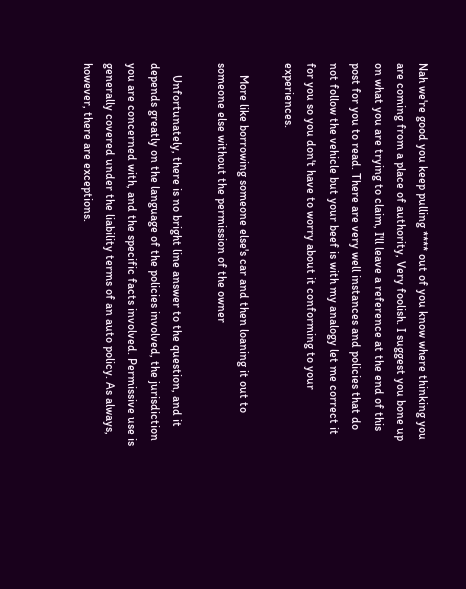Nah we're good you keep pulling **** out of you know where thinking you are coming from a place of authority, Very foolish. I suggest you bone up on what you are trying to claim, I'll leave a reference at the end of this post for you to read. There are very well instances and policies that do not follow the vehicle but your beef is with my analogy let me correct it for you so you don't have to worry about it conforming to your experiences.

    More like borrowing someone else's car and then loaning it out to someone else without the permission of the owner

    Unfortunately, there is no bright line answer to the question, and it depends greatly on the language of the policies involved, the jurisdiction you are concerned with, and the specific facts involved. Permissive use is generally covered under the liability terms of an auto policy. As always, however, there are exceptions.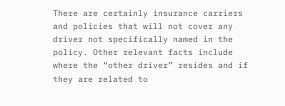There are certainly insurance carriers and policies that will not cover any driver not specifically named in the policy. Other relevant facts include where the “other driver” resides and if they are related to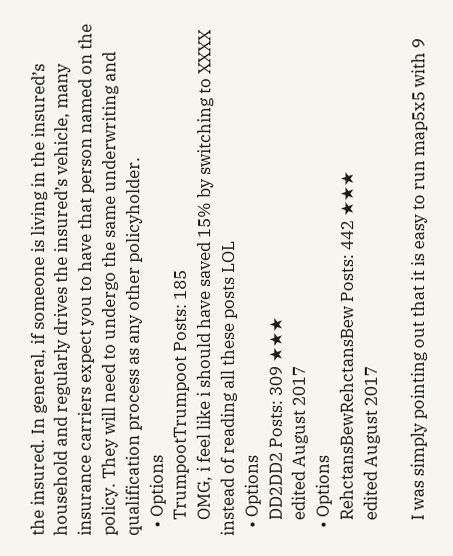the insured. In general, if someone is living in the insured’s household and regularly drives the insured’s vehicle, many insurance carriers expect you to have that person named on the policy. They will need to undergo the same underwriting and qualification process as any other policyholder.
  • Options
    TrumpootTrumpoot Posts: 185
    OMG, i feel like i should have saved 15% by switching to XXXX instead of reading all these posts LOL
  • Options
    DD2DD2 Posts: 309 ★★★
    edited August 2017
  • Options
    RehctansBewRehctansBew Posts: 442 ★★★
    edited August 2017

    I was simply pointing out that it is easy to run map5x5 with 9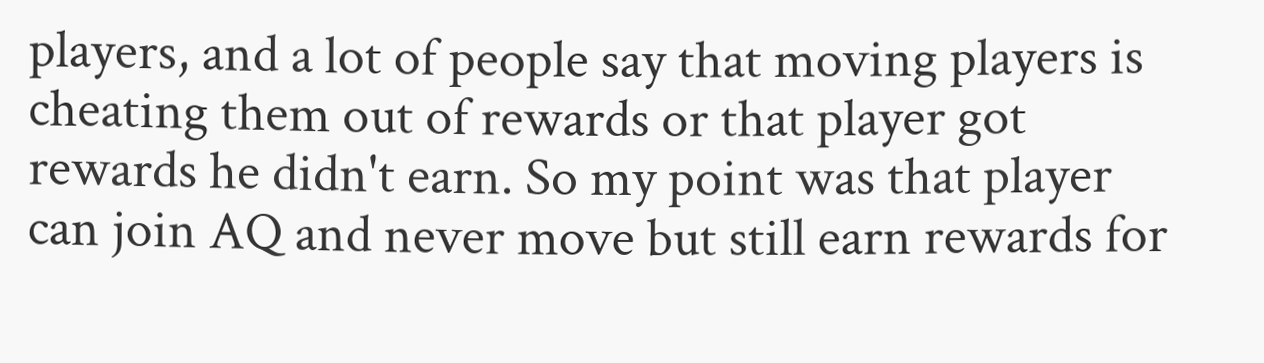players, and a lot of people say that moving players is cheating them out of rewards or that player got rewards he didn't earn. So my point was that player can join AQ and never move but still earn rewards for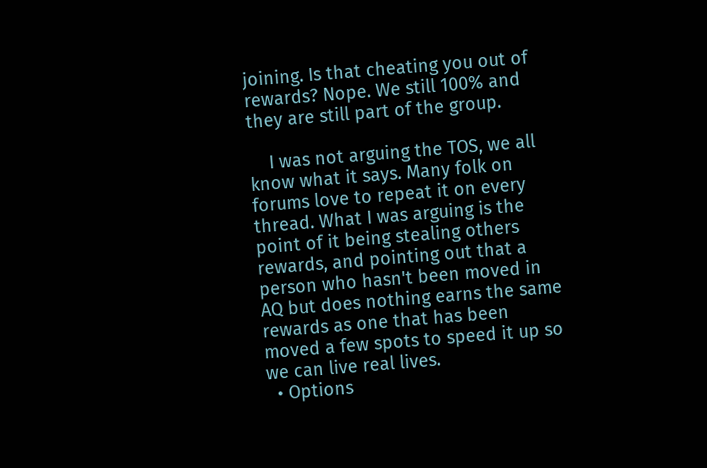joining. Is that cheating you out of rewards? Nope. We still 100% and they are still part of the group.

    I was not arguing the TOS, we all know what it says. Many folk on forums love to repeat it on every thread. What I was arguing is the point of it being stealing others rewards, and pointing out that a person who hasn't been moved in AQ but does nothing earns the same rewards as one that has been moved a few spots to speed it up so we can live real lives.
  • Options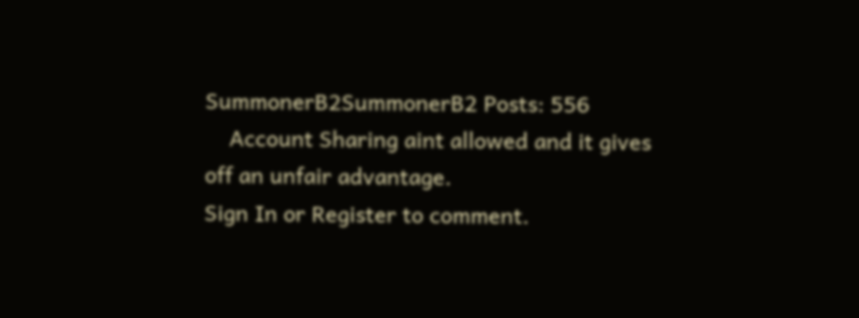SummonerB2SummonerB2 Posts: 556
    Account Sharing aint allowed and it gives off an unfair advantage.
Sign In or Register to comment.